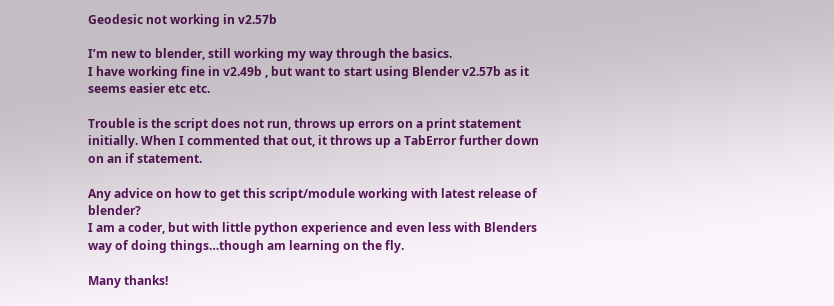Geodesic not working in v2.57b

I’m new to blender, still working my way through the basics.
I have working fine in v2.49b , but want to start using Blender v2.57b as it seems easier etc etc.

Trouble is the script does not run, throws up errors on a print statement initially. When I commented that out, it throws up a TabError further down on an if statement.

Any advice on how to get this script/module working with latest release of blender?
I am a coder, but with little python experience and even less with Blenders way of doing things…though am learning on the fly.

Many thanks!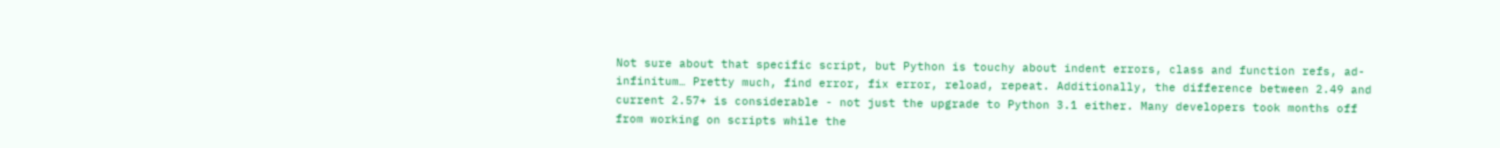Not sure about that specific script, but Python is touchy about indent errors, class and function refs, ad-infinitum… Pretty much, find error, fix error, reload, repeat. Additionally, the difference between 2.49 and current 2.57+ is considerable - not just the upgrade to Python 3.1 either. Many developers took months off from working on scripts while the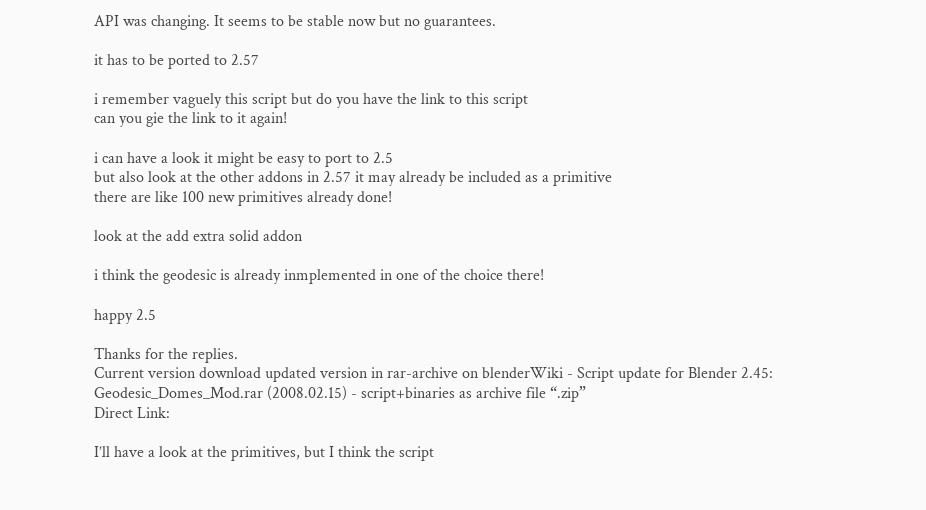API was changing. It seems to be stable now but no guarantees.

it has to be ported to 2.57

i remember vaguely this script but do you have the link to this script
can you gie the link to it again!

i can have a look it might be easy to port to 2.5
but also look at the other addons in 2.57 it may already be included as a primitive
there are like 100 new primitives already done!

look at the add extra solid addon

i think the geodesic is already inmplemented in one of the choice there!

happy 2.5

Thanks for the replies.
Current version download updated version in rar-archive on blenderWiki - Script update for Blender 2.45: Geodesic_Domes_Mod.rar (2008.02.15) - script+binaries as archive file “.zip”
Direct Link:

I’ll have a look at the primitives, but I think the script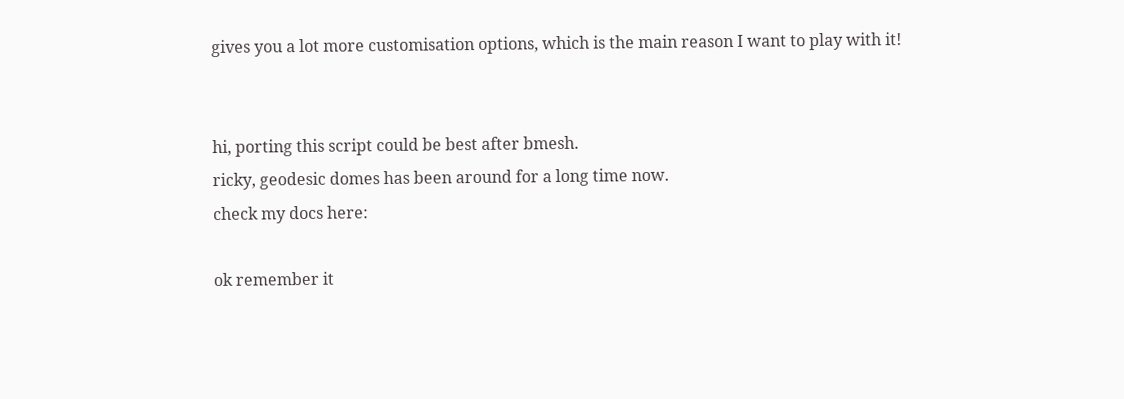gives you a lot more customisation options, which is the main reason I want to play with it!


hi, porting this script could be best after bmesh.
ricky, geodesic domes has been around for a long time now.
check my docs here:

ok remember it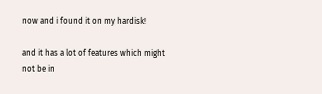now and i found it on my hardisk!

and it has a lot of features which might not be in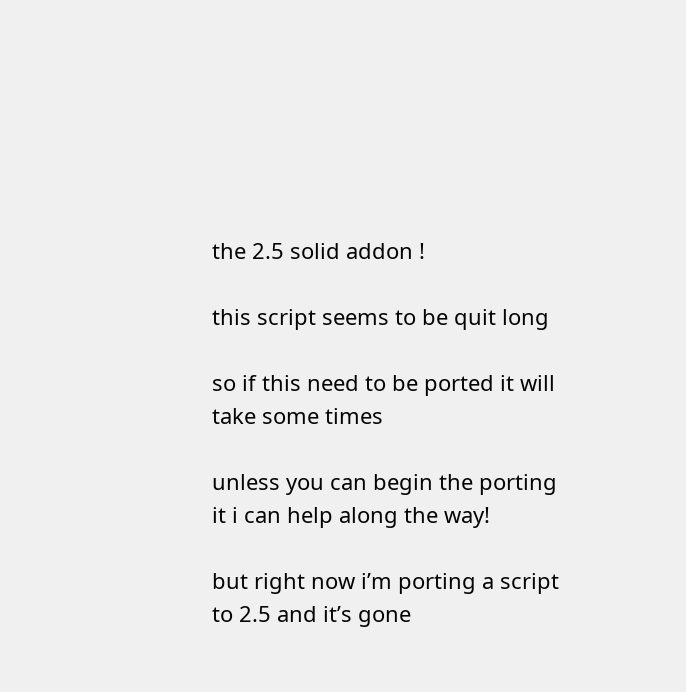the 2.5 solid addon !

this script seems to be quit long

so if this need to be ported it will take some times

unless you can begin the porting it i can help along the way!

but right now i’m porting a script to 2.5 and it’s gone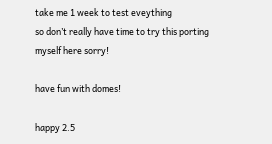take me 1 week to test eveything
so don’t really have time to try this porting myself here sorry!

have fun with domes!

happy 2.5